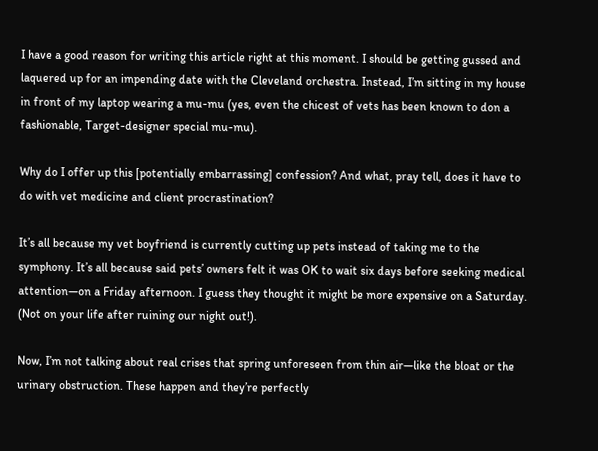I have a good reason for writing this article right at this moment. I should be getting gussed and laquered up for an impending date with the Cleveland orchestra. Instead, I’m sitting in my house in front of my laptop wearing a mu-mu (yes, even the chicest of vets has been known to don a fashionable, Target-designer special mu-mu).

Why do I offer up this [potentially embarrassing] confession? And what, pray tell, does it have to do with vet medicine and client procrastination?

It’s all because my vet boyfriend is currently cutting up pets instead of taking me to the symphony. It’s all because said pets’ owners felt it was OK to wait six days before seeking medical attention—on a Friday afternoon. I guess they thought it might be more expensive on a Saturday. (Not on your life after ruining our night out!).

Now, I’m not talking about real crises that spring unforeseen from thin air—like the bloat or the urinary obstruction. These happen and they’re perfectly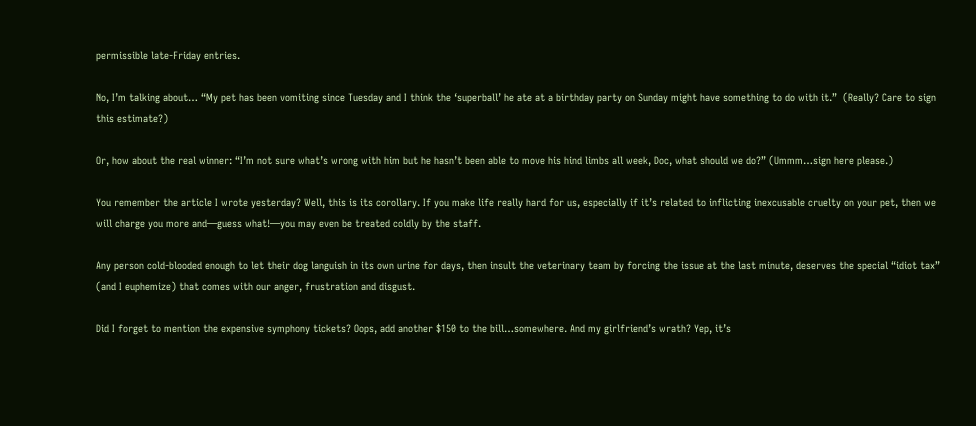permissible late-Friday entries.

No, I’m talking about… “My pet has been vomiting since Tuesday and I think the ‘superball’ he ate at a birthday party on Sunday might have something to do with it.”  (Really? Care to sign this estimate?)

Or, how about the real winner: “I’m not sure what’s wrong with him but he hasn’t been able to move his hind limbs all week, Doc, what should we do?” (Ummm…sign here please.)

You remember the article I wrote yesterday? Well, this is its corollary. If you make life really hard for us, especially if it’s related to inflicting inexcusable cruelty on your pet, then we will charge you more and—guess what!—you may even be treated coldly by the staff.

Any person cold-blooded enough to let their dog languish in its own urine for days, then insult the veterinary team by forcing the issue at the last minute, deserves the special “idiot tax” (and I euphemize) that comes with our anger, frustration and disgust.

Did I forget to mention the expensive symphony tickets? Oops, add another $150 to the bill…somewhere. And my girlfriend’s wrath? Yep, it’s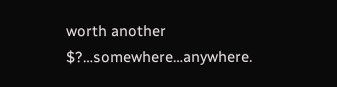worth another $?…somewhere…anywhere.